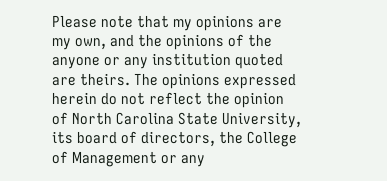Please note that my opinions are my own, and the opinions of the anyone or any institution quoted are theirs. The opinions expressed herein do not reflect the opinion of North Carolina State University, its board of directors, the College of Management or any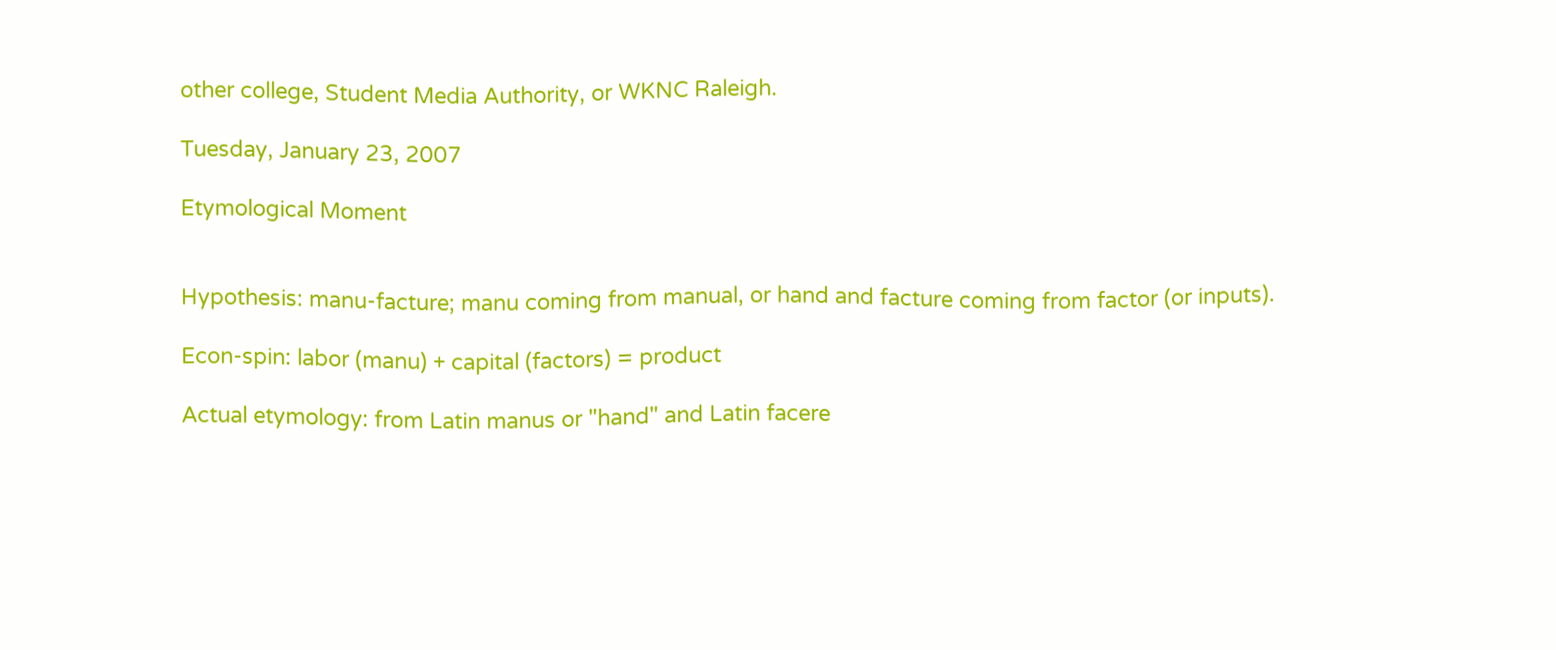other college, Student Media Authority, or WKNC Raleigh.

Tuesday, January 23, 2007

Etymological Moment


Hypothesis: manu-facture; manu coming from manual, or hand and facture coming from factor (or inputs).

Econ-spin: labor (manu) + capital (factors) = product

Actual etymology: from Latin manus or "hand" and Latin facere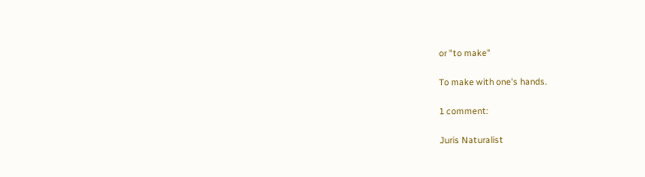or "to make"

To make with one's hands.

1 comment:

Juris Naturalist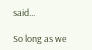said...

So long as we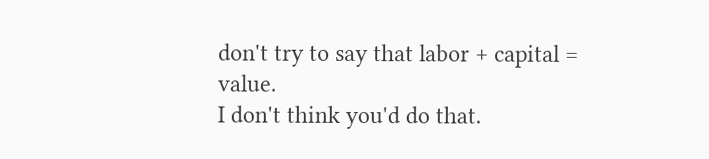don't try to say that labor + capital = value.
I don't think you'd do that.